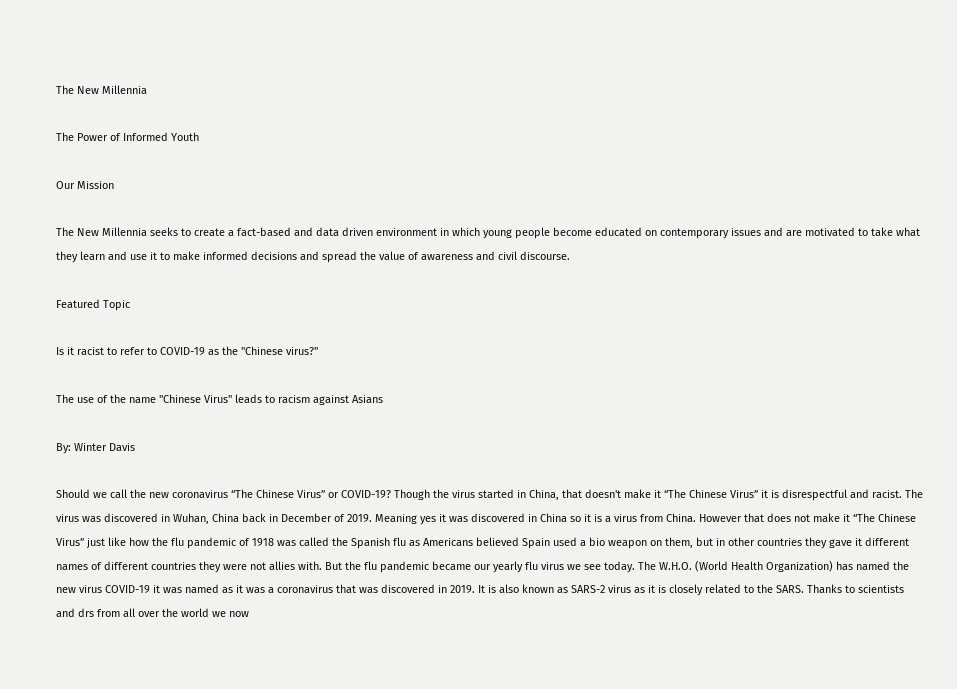The New Millennia

The Power of Informed Youth

Our Mission

The New Millennia seeks to create a fact-based and data driven environment in which young people become educated on contemporary issues and are motivated to take what they learn and use it to make informed decisions and spread the value of awareness and civil discourse.

Featured Topic

Is it racist to refer to COVID-19 as the "Chinese virus?"

The use of the name "Chinese Virus" leads to racism against Asians

By: Winter Davis

Should we call the new coronavirus “The Chinese Virus” or COVID-19? Though the virus started in China, that doesn't make it “The Chinese Virus” it is disrespectful and racist. The virus was discovered in Wuhan, China back in December of 2019. Meaning yes it was discovered in China so it is a virus from China. However that does not make it “The Chinese Virus” just like how the flu pandemic of 1918 was called the Spanish flu as Americans believed Spain used a bio weapon on them, but in other countries they gave it different names of different countries they were not allies with. But the flu pandemic became our yearly flu virus we see today. The W.H.O. (World Health Organization) has named the new virus COVID-19 it was named as it was a coronavirus that was discovered in 2019. It is also known as SARS-2 virus as it is closely related to the SARS. Thanks to scientists and drs from all over the world we now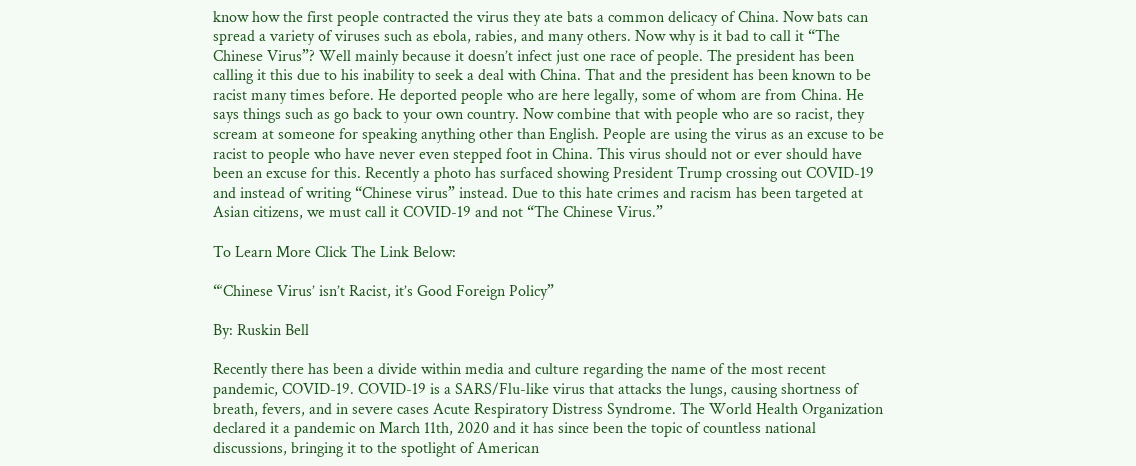know how the first people contracted the virus they ate bats a common delicacy of China. Now bats can spread a variety of viruses such as ebola, rabies, and many others. Now why is it bad to call it “The Chinese Virus”? Well mainly because it doesn’t infect just one race of people. The president has been calling it this due to his inability to seek a deal with China. That and the president has been known to be racist many times before. He deported people who are here legally, some of whom are from China. He says things such as go back to your own country. Now combine that with people who are so racist, they scream at someone for speaking anything other than English. People are using the virus as an excuse to be racist to people who have never even stepped foot in China. This virus should not or ever should have been an excuse for this. Recently a photo has surfaced showing President Trump crossing out COVID-19 and instead of writing “Chinese virus” instead. Due to this hate crimes and racism has been targeted at Asian citizens, we must call it COVID-19 and not “The Chinese Virus.”

To Learn More Click The Link Below:

“‘Chinese Virus’ isn’t Racist, it’s Good Foreign Policy”

By: Ruskin Bell

Recently there has been a divide within media and culture regarding the name of the most recent pandemic, COVID-19. COVID-19 is a SARS/Flu-like virus that attacks the lungs, causing shortness of breath, fevers, and in severe cases Acute Respiratory Distress Syndrome. The World Health Organization declared it a pandemic on March 11th, 2020 and it has since been the topic of countless national discussions, bringing it to the spotlight of American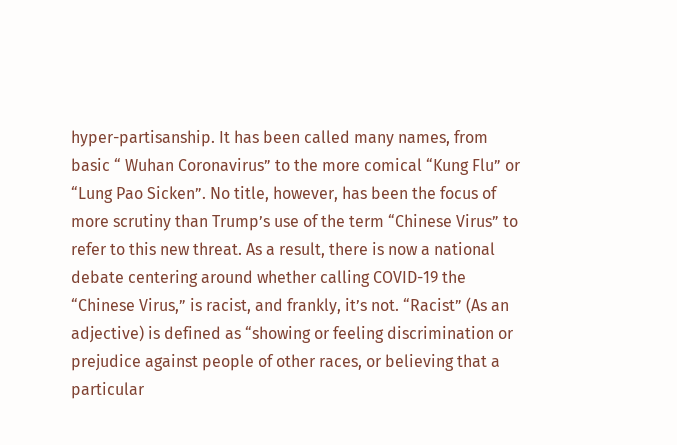hyper-partisanship. It has been called many names, from basic “ Wuhan Coronavirus” to the more comical “Kung Flu” or “Lung Pao Sicken”. No title, however, has been the focus of more scrutiny than Trump’s use of the term “Chinese Virus” to refer to this new threat. As a result, there is now a national debate centering around whether calling COVID-19 the “Chinese Virus,” is racist, and frankly, it’s not. “Racist” (As an adjective) is defined as “showing or feeling discrimination or prejudice against people of other races, or believing that a particular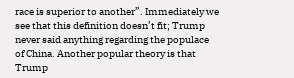race is superior to another”. Immediately we see that this definition doesn’t fit; Trump never said anything regarding the populace of China. Another popular theory is that Trump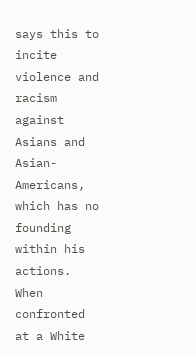says this to incite violence and racism against Asians and Asian-Americans, which has no founding within his actions. When confronted at a White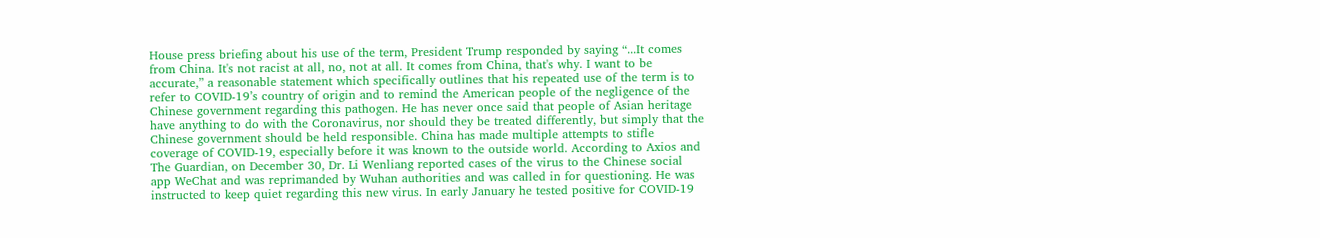House press briefing about his use of the term, President Trump responded by saying “...It comes from China. It's not racist at all, no, not at all. It comes from China, that's why. I want to be accurate,” a reasonable statement which specifically outlines that his repeated use of the term is to refer to COVID-19’s country of origin and to remind the American people of the negligence of the Chinese government regarding this pathogen. He has never once said that people of Asian heritage have anything to do with the Coronavirus, nor should they be treated differently, but simply that the Chinese government should be held responsible. China has made multiple attempts to stifle coverage of COVID-19, especially before it was known to the outside world. According to Axios and The Guardian, on December 30, Dr. Li Wenliang reported cases of the virus to the Chinese social app WeChat and was reprimanded by Wuhan authorities and was called in for questioning. He was instructed to keep quiet regarding this new virus. In early January he tested positive for COVID-19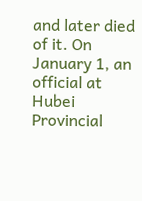and later died of it. On January 1, an official at Hubei Provincial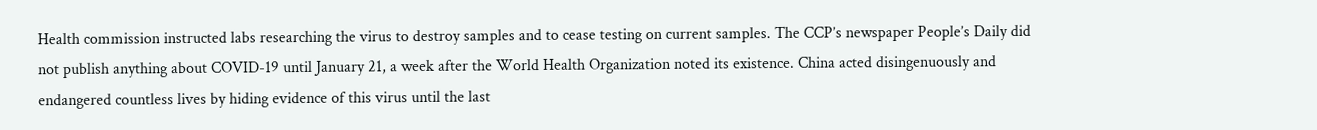Health commission instructed labs researching the virus to destroy samples and to cease testing on current samples. The CCP’s newspaper People’s Daily did not publish anything about COVID-19 until January 21, a week after the World Health Organization noted its existence. China acted disingenuously and endangered countless lives by hiding evidence of this virus until the last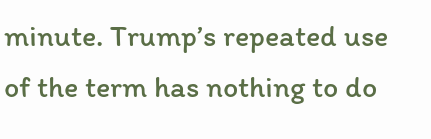minute. Trump’s repeated use of the term has nothing to do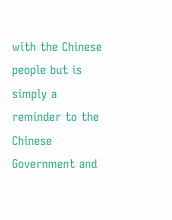with the Chinese people but is simply a reminder to the Chinese Government and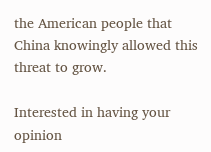the American people that China knowingly allowed this threat to grow.

Interested in having your opinion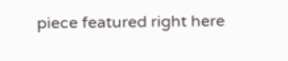piece featured right here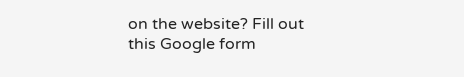on the website? Fill out this Google form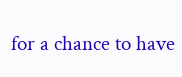for a chance to have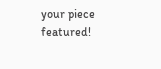your piece featured!